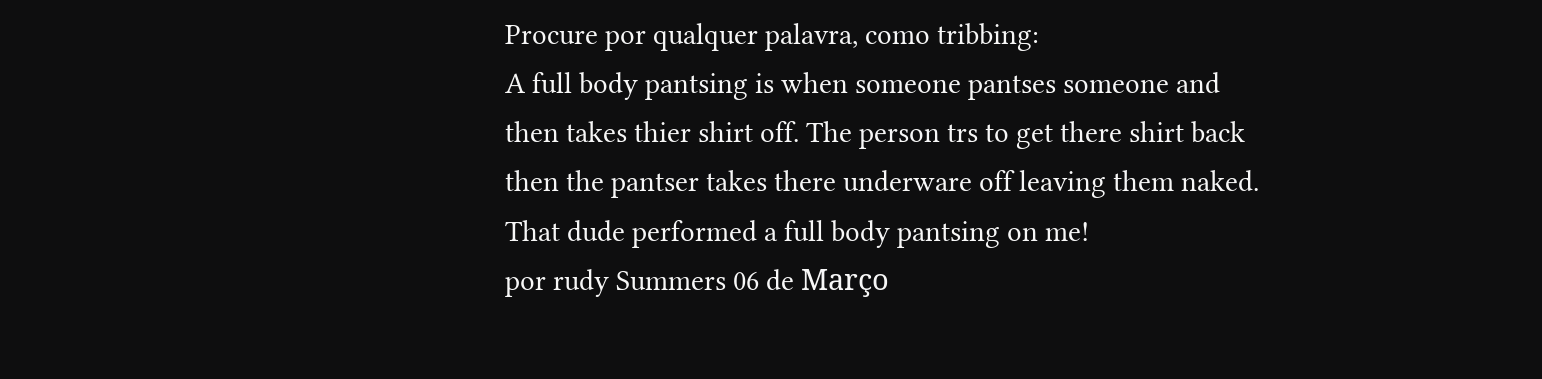Procure por qualquer palavra, como tribbing:
A full body pantsing is when someone pantses someone and then takes thier shirt off. The person trs to get there shirt back then the pantser takes there underware off leaving them naked.
That dude performed a full body pantsing on me!
por rudy Summers 06 de Março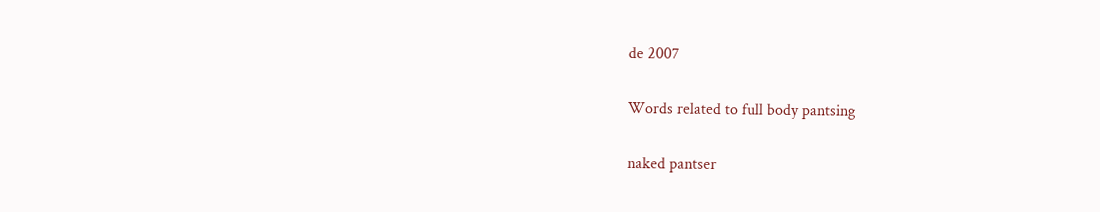de 2007

Words related to full body pantsing

naked pantser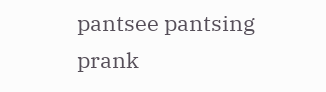pantsee pantsing prank